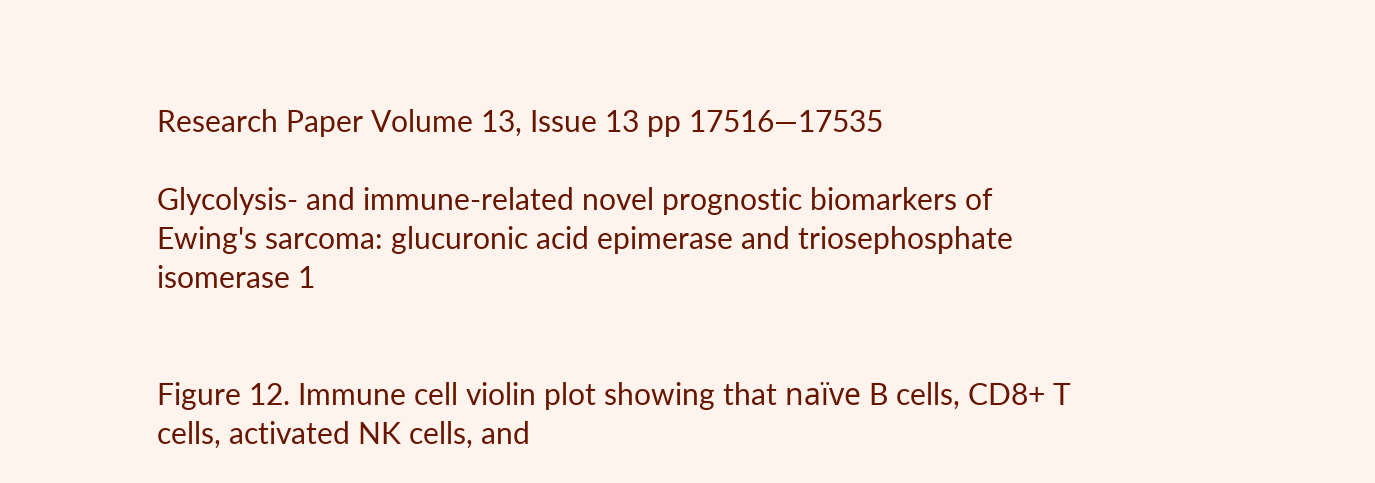Research Paper Volume 13, Issue 13 pp 17516—17535

Glycolysis- and immune-related novel prognostic biomarkers of Ewing's sarcoma: glucuronic acid epimerase and triosephosphate isomerase 1


Figure 12. Immune cell violin plot showing that naïve B cells, CD8+ T cells, activated NK cells, and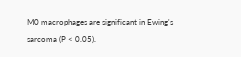M0 macrophages are significant in Ewing's sarcoma (P < 0.05).